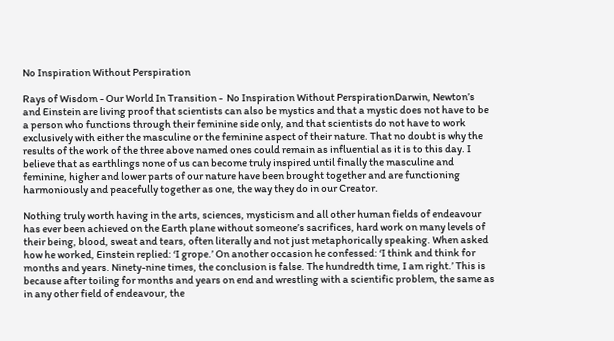No Inspiration Without Perspiration

Rays of Wisdom - Our World In Transition -  No Inspiration Without PerspirationDarwin, Newton’s and Einstein are living proof that scientists can also be mystics and that a mystic does not have to be a person who functions through their feminine side only, and that scientists do not have to work exclusively with either the masculine or the feminine aspect of their nature. That no doubt is why the results of the work of the three above named ones could remain as influential as it is to this day. I believe that as earthlings none of us can become truly inspired until finally the masculine and feminine, higher and lower parts of our nature have been brought together and are functioning harmoniously and peacefully together as one, the way they do in our Creator.

Nothing truly worth having in the arts, sciences, mysticism and all other human fields of endeavour has ever been achieved on the Earth plane without someone’s sacrifices, hard work on many levels of their being, blood, sweat and tears, often literally and not just metaphorically speaking. When asked how he worked, Einstein replied: ‘I grope.’ On another occasion he confessed: ‘I think and think for months and years. Ninety-nine times, the conclusion is false. The hundredth time, I am right.’ This is because after toiling for months and years on end and wrestling with a scientific problem, the same as in any other field of endeavour, the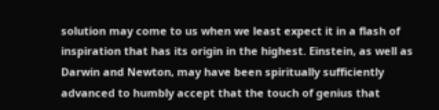solution may come to us when we least expect it in a flash of inspiration that has its origin in the highest. Einstein, as well as Darwin and Newton, may have been spiritually sufficiently advanced to humbly accept that the touch of genius that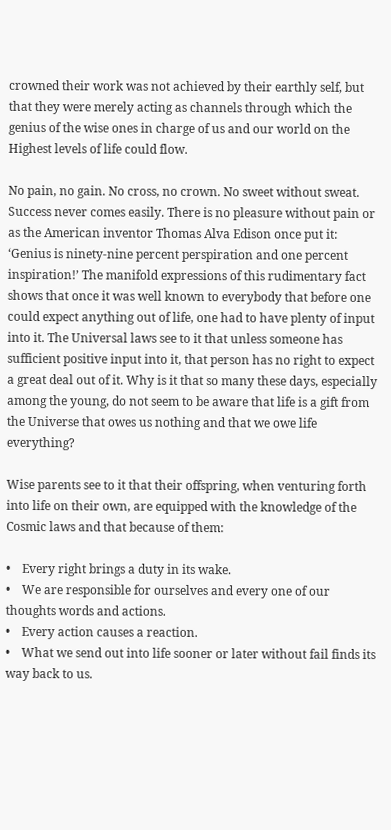crowned their work was not achieved by their earthly self, but that they were merely acting as channels through which the genius of the wise ones in charge of us and our world on the Highest levels of life could flow.

No pain, no gain. No cross, no crown. No sweet without sweat. Success never comes easily. There is no pleasure without pain or as the American inventor Thomas Alva Edison once put it: ‘Genius is ninety-nine percent perspiration and one percent inspiration!’ The manifold expressions of this rudimentary fact shows that once it was well known to everybody that before one could expect anything out of life, one had to have plenty of input into it. The Universal laws see to it that unless someone has sufficient positive input into it, that person has no right to expect a great deal out of it. Why is it that so many these days, especially among the young, do not seem to be aware that life is a gift from the Universe that owes us nothing and that we owe life everything?

Wise parents see to it that their offspring, when venturing forth into life on their own, are equipped with the knowledge of the Cosmic laws and that because of them:

•    Every right brings a duty in its wake.
•    We are responsible for ourselves and every one of our thoughts words and actions.
•    Every action causes a reaction.
•    What we send out into life sooner or later without fail finds its way back to us.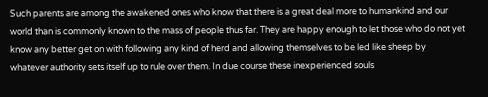Such parents are among the awakened ones who know that there is a great deal more to humankind and our world than is commonly known to the mass of people thus far. They are happy enough to let those who do not yet know any better get on with following any kind of herd and allowing themselves to be led like sheep by whatever authority sets itself up to rule over them. In due course these inexperienced souls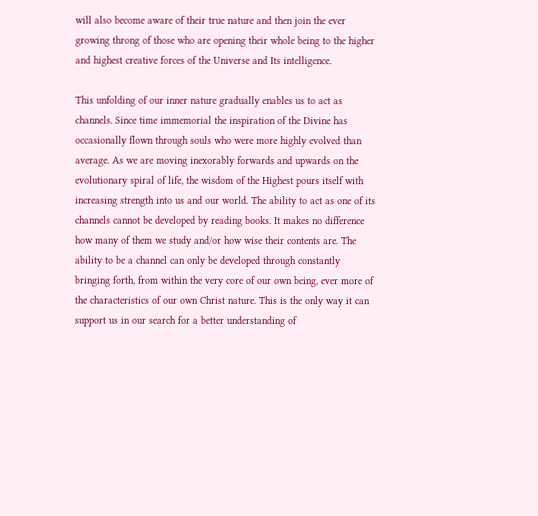will also become aware of their true nature and then join the ever growing throng of those who are opening their whole being to the higher and highest creative forces of the Universe and Its intelligence.

This unfolding of our inner nature gradually enables us to act as channels. Since time immemorial the inspiration of the Divine has occasionally flown through souls who were more highly evolved than average. As we are moving inexorably forwards and upwards on the evolutionary spiral of life, the wisdom of the Highest pours itself with increasing strength into us and our world. The ability to act as one of its channels cannot be developed by reading books. It makes no difference how many of them we study and/or how wise their contents are. The ability to be a channel can only be developed through constantly bringing forth, from within the very core of our own being, ever more of the characteristics of our own Christ nature. This is the only way it can support us in our search for a better understanding of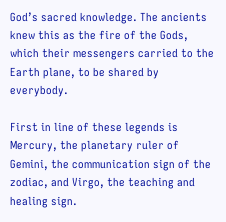God’s sacred knowledge. The ancients knew this as the fire of the Gods, which their messengers carried to the Earth plane, to be shared by everybody.

First in line of these legends is Mercury, the planetary ruler of Gemini, the communication sign of the zodiac, and Virgo, the teaching and healing sign.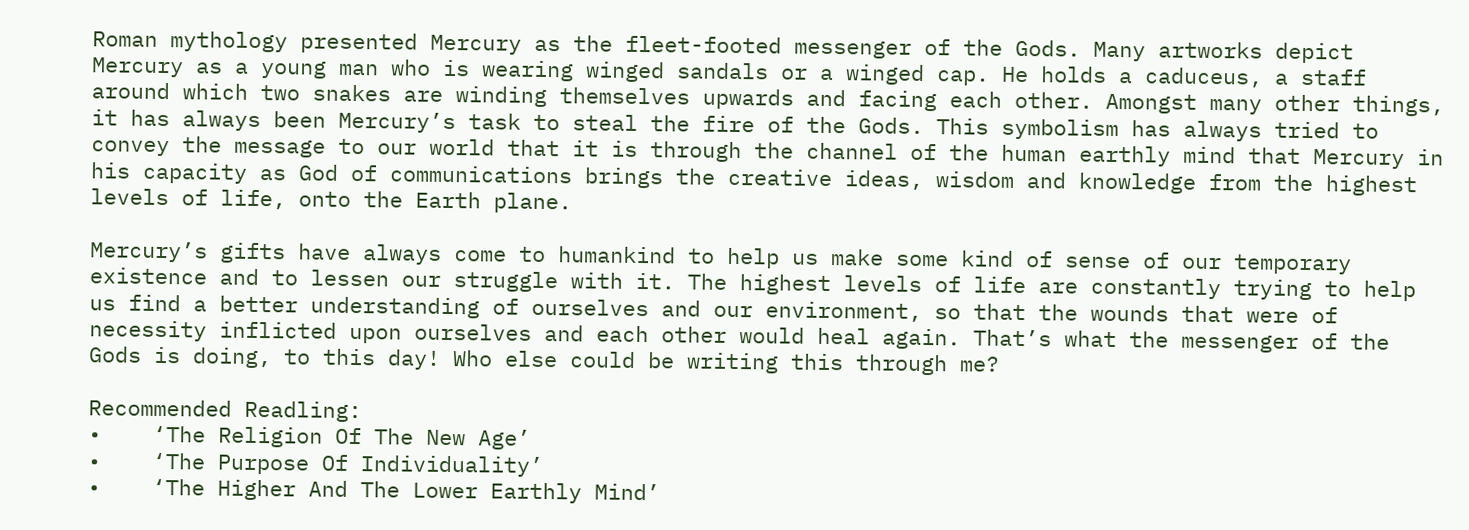Roman mythology presented Mercury as the fleet-footed messenger of the Gods. Many artworks depict Mercury as a young man who is wearing winged sandals or a winged cap. He holds a caduceus, a staff around which two snakes are winding themselves upwards and facing each other. Amongst many other things, it has always been Mercury’s task to steal the fire of the Gods. This symbolism has always tried to convey the message to our world that it is through the channel of the human earthly mind that Mercury in his capacity as God of communications brings the creative ideas, wisdom and knowledge from the highest levels of life, onto the Earth plane.

Mercury’s gifts have always come to humankind to help us make some kind of sense of our temporary existence and to lessen our struggle with it. The highest levels of life are constantly trying to help us find a better understanding of ourselves and our environment, so that the wounds that were of necessity inflicted upon ourselves and each other would heal again. That’s what the messenger of the Gods is doing, to this day! Who else could be writing this through me?

Recommended Readling:
•    ‘The Religion Of The New Age’
•    ‘The Purpose Of Individuality’
•    ‘The Higher And The Lower Earthly Mind’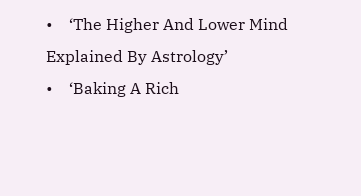•    ‘The Higher And Lower Mind Explained By Astrology’
•    ‘Baking A Rich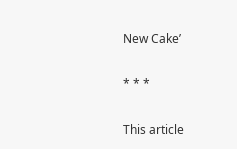New Cake’

* * *

This article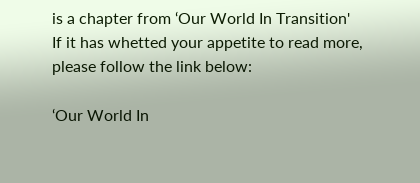is a chapter from ‘Our World In Transition'
If it has whetted your appetite to read more, please follow the link below:

‘Our World In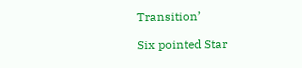Transition’

Six pointed Star